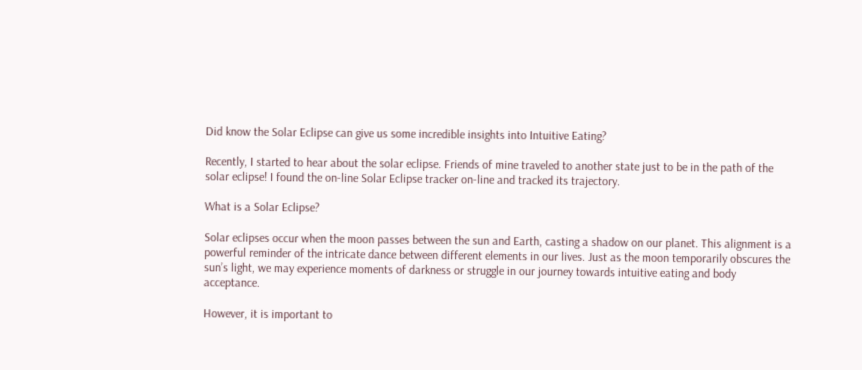Did know the Solar Eclipse can give us some incredible insights into Intuitive Eating?

Recently, I started to hear about the solar eclipse. Friends of mine traveled to another state just to be in the path of the solar eclipse! I found the on-line Solar Eclipse tracker on-line and tracked its trajectory.

What is a Solar Eclipse?

Solar eclipses occur when the moon passes between the sun and Earth, casting a shadow on our planet. This alignment is a powerful reminder of the intricate dance between different elements in our lives. Just as the moon temporarily obscures the sun’s light, we may experience moments of darkness or struggle in our journey towards intuitive eating and body acceptance.

However, it is important to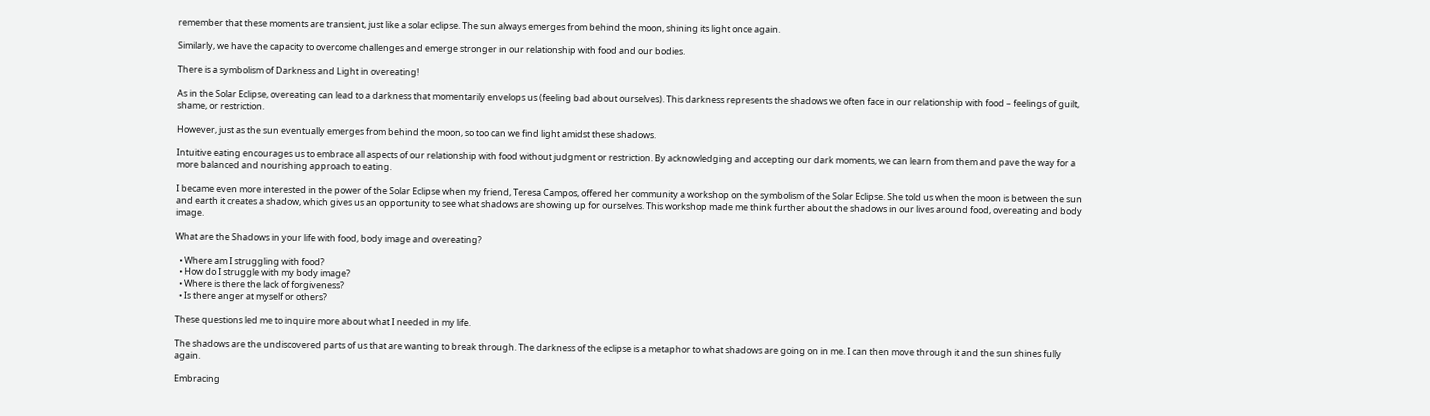remember that these moments are transient, just like a solar eclipse. The sun always emerges from behind the moon, shining its light once again.

Similarly, we have the capacity to overcome challenges and emerge stronger in our relationship with food and our bodies.

There is a symbolism of Darkness and Light in overeating!

As in the Solar Eclipse, overeating can lead to a darkness that momentarily envelops us (feeling bad about ourselves). This darkness represents the shadows we often face in our relationship with food – feelings of guilt, shame, or restriction.

However, just as the sun eventually emerges from behind the moon, so too can we find light amidst these shadows.

Intuitive eating encourages us to embrace all aspects of our relationship with food without judgment or restriction. By acknowledging and accepting our dark moments, we can learn from them and pave the way for a more balanced and nourishing approach to eating.

I became even more interested in the power of the Solar Eclipse when my friend, Teresa Campos, offered her community a workshop on the symbolism of the Solar Eclipse. She told us when the moon is between the sun and earth it creates a shadow, which gives us an opportunity to see what shadows are showing up for ourselves. This workshop made me think further about the shadows in our lives around food, overeating and body image.

What are the Shadows in your life with food, body image and overeating?

  • Where am I struggling with food?
  • How do I struggle with my body image?
  • Where is there the lack of forgiveness?
  • Is there anger at myself or others?

These questions led me to inquire more about what I needed in my life.

The shadows are the undiscovered parts of us that are wanting to break through. The darkness of the eclipse is a metaphor to what shadows are going on in me. I can then move through it and the sun shines fully again.

Embracing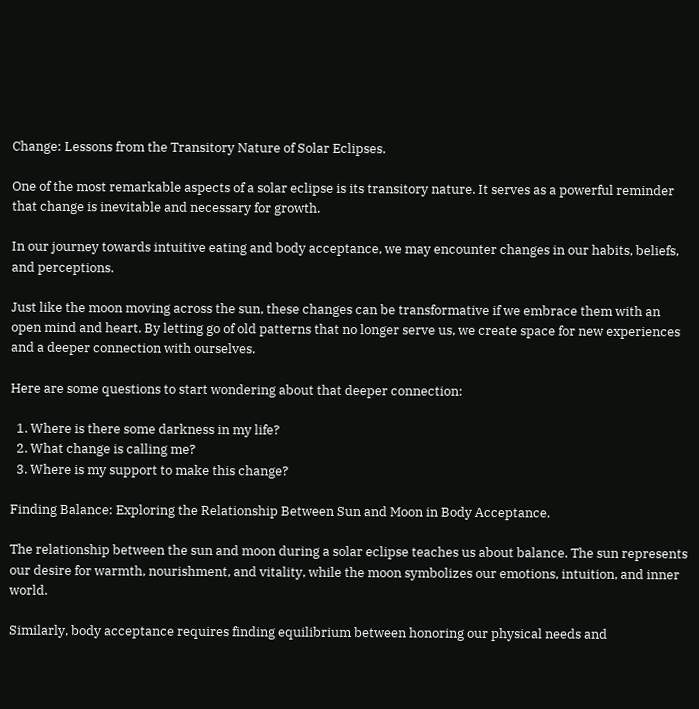Change: Lessons from the Transitory Nature of Solar Eclipses.

One of the most remarkable aspects of a solar eclipse is its transitory nature. It serves as a powerful reminder that change is inevitable and necessary for growth.

In our journey towards intuitive eating and body acceptance, we may encounter changes in our habits, beliefs, and perceptions.

Just like the moon moving across the sun, these changes can be transformative if we embrace them with an open mind and heart. By letting go of old patterns that no longer serve us, we create space for new experiences and a deeper connection with ourselves.

Here are some questions to start wondering about that deeper connection:

  1. Where is there some darkness in my life?
  2. What change is calling me?
  3. Where is my support to make this change?

Finding Balance: Exploring the Relationship Between Sun and Moon in Body Acceptance.

The relationship between the sun and moon during a solar eclipse teaches us about balance. The sun represents our desire for warmth, nourishment, and vitality, while the moon symbolizes our emotions, intuition, and inner world.

Similarly, body acceptance requires finding equilibrium between honoring our physical needs and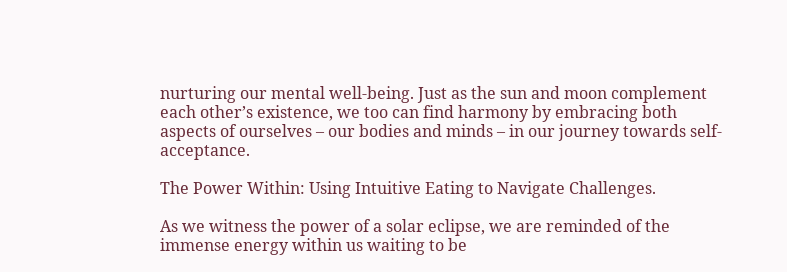nurturing our mental well-being. Just as the sun and moon complement each other’s existence, we too can find harmony by embracing both aspects of ourselves – our bodies and minds – in our journey towards self-acceptance.

The Power Within: Using Intuitive Eating to Navigate Challenges.

As we witness the power of a solar eclipse, we are reminded of the immense energy within us waiting to be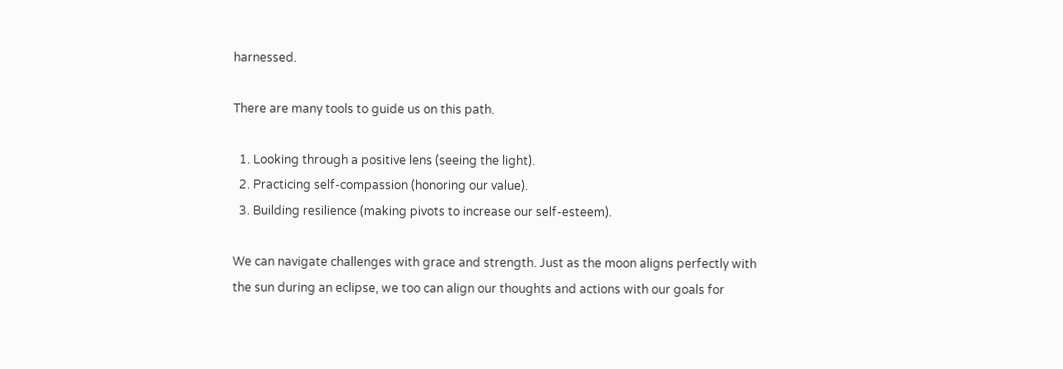harnessed.

There are many tools to guide us on this path.

  1. Looking through a positive lens (seeing the light).
  2. Practicing self-compassion (honoring our value).
  3. Building resilience (making pivots to increase our self-esteem).

We can navigate challenges with grace and strength. Just as the moon aligns perfectly with the sun during an eclipse, we too can align our thoughts and actions with our goals for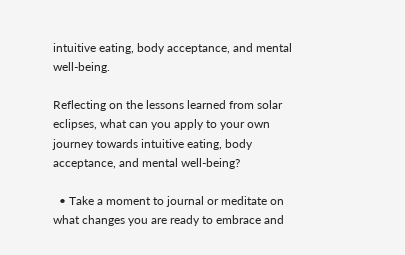intuitive eating, body acceptance, and mental well-being.

Reflecting on the lessons learned from solar eclipses, what can you apply to your own journey towards intuitive eating, body acceptance, and mental well-being?

  • Take a moment to journal or meditate on what changes you are ready to embrace and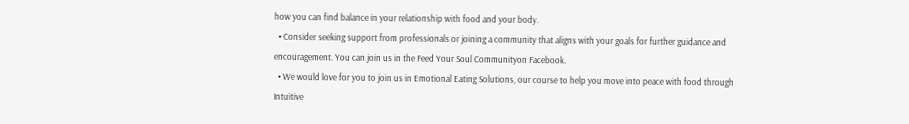how you can find balance in your relationship with food and your body.
  • Consider seeking support from professionals or joining a community that aligns with your goals for further guidance and encouragement. You can join us in the Feed Your Soul Communityon Facebook.
  • We would love for you to join us in Emotional Eating Solutions, our course to help you move into peace with food through Intuitive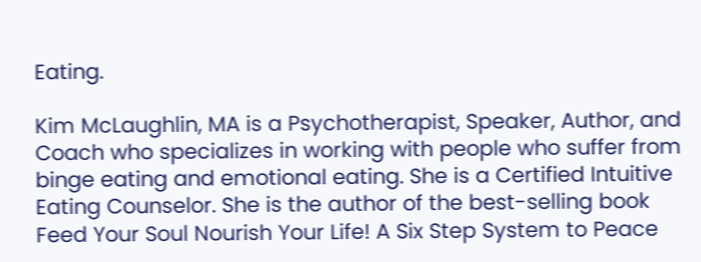Eating.

Kim McLaughlin, MA is a Psychotherapist, Speaker, Author, and Coach who specializes in working with people who suffer from binge eating and emotional eating. She is a Certified Intuitive Eating Counselor. She is the author of the best-selling book Feed Your Soul Nourish Your Life! A Six Step System to Peace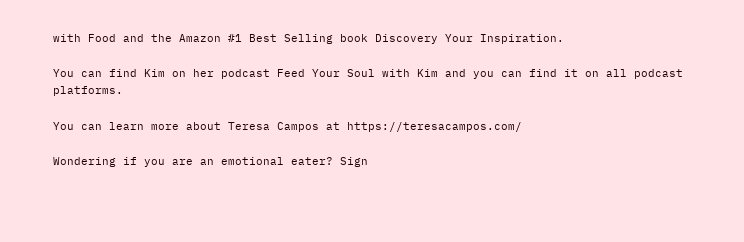with Food and the Amazon #1 Best Selling book Discovery Your Inspiration.

You can find Kim on her podcast Feed Your Soul with Kim and you can find it on all podcast platforms.

You can learn more about Teresa Campos at https://teresacampos.com/

Wondering if you are an emotional eater? Sign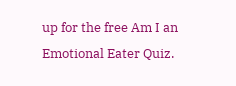up for the free Am I an Emotional Eater Quiz.